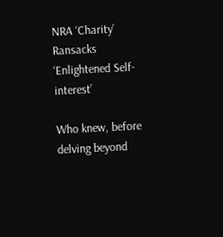NRA ‘Charity’ Ransacks ‘Enlightened Self-interest’

Who knew, before delving beyond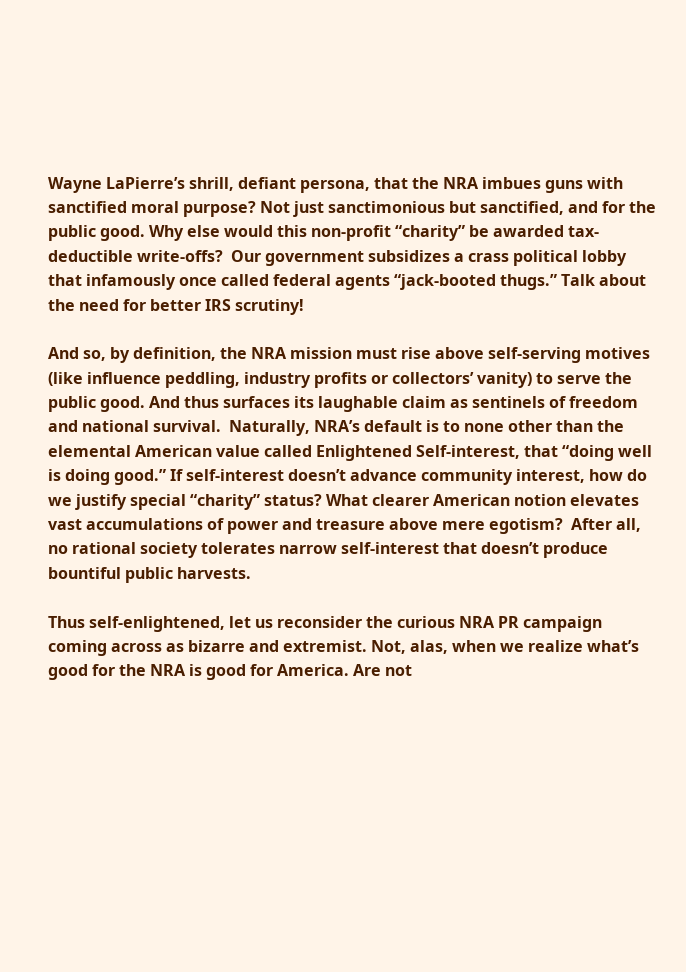Wayne LaPierre’s shrill, defiant persona, that the NRA imbues guns with sanctified moral purpose? Not just sanctimonious but sanctified, and for the public good. Why else would this non-profit “charity” be awarded tax-deductible write-offs?  Our government subsidizes a crass political lobby that infamously once called federal agents “jack-booted thugs.” Talk about the need for better IRS scrutiny!

And so, by definition, the NRA mission must rise above self-serving motives (like influence peddling, industry profits or collectors’ vanity) to serve the public good. And thus surfaces its laughable claim as sentinels of freedom and national survival.  Naturally, NRA’s default is to none other than the elemental American value called Enlightened Self-interest, that “doing well is doing good.” If self-interest doesn’t advance community interest, how do we justify special “charity” status? What clearer American notion elevates vast accumulations of power and treasure above mere egotism?  After all, no rational society tolerates narrow self-interest that doesn’t produce bountiful public harvests.

Thus self-enlightened, let us reconsider the curious NRA PR campaign coming across as bizarre and extremist. Not, alas, when we realize what’s good for the NRA is good for America. Are not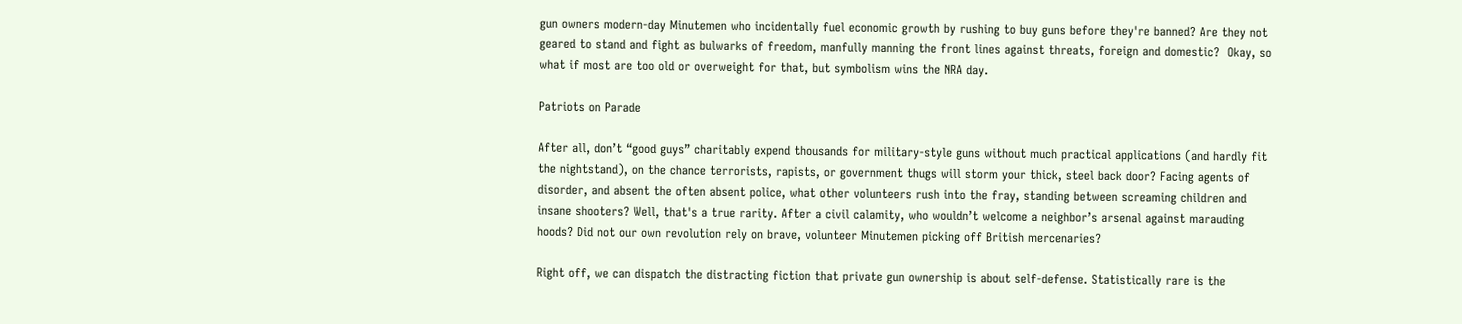gun owners modern-day Minutemen who incidentally fuel economic growth by rushing to buy guns before they're banned? Are they not geared to stand and fight as bulwarks of freedom, manfully manning the front lines against threats, foreign and domestic?  Okay, so what if most are too old or overweight for that, but symbolism wins the NRA day.

Patriots on Parade

After all, don’t “good guys” charitably expend thousands for military-style guns without much practical applications (and hardly fit the nightstand), on the chance terrorists, rapists, or government thugs will storm your thick, steel back door? Facing agents of disorder, and absent the often absent police, what other volunteers rush into the fray, standing between screaming children and insane shooters? Well, that's a true rarity. After a civil calamity, who wouldn’t welcome a neighbor’s arsenal against marauding hoods? Did not our own revolution rely on brave, volunteer Minutemen picking off British mercenaries?

Right off, we can dispatch the distracting fiction that private gun ownership is about self-defense. Statistically rare is the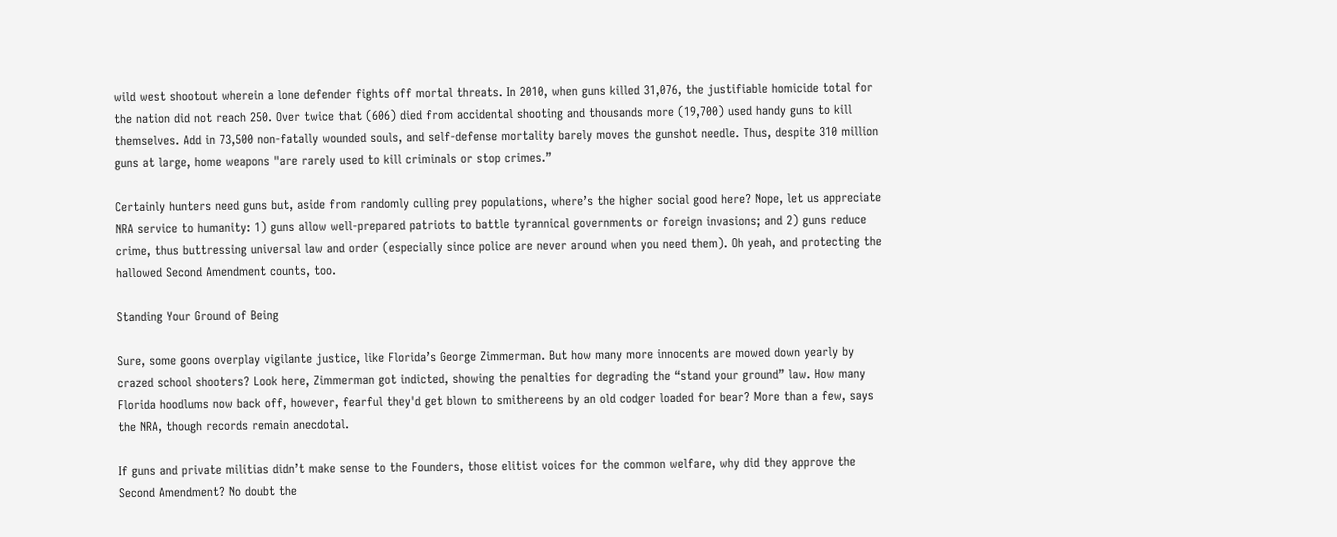wild west shootout wherein a lone defender fights off mortal threats. In 2010, when guns killed 31,076, the justifiable homicide total for the nation did not reach 250. Over twice that (606) died from accidental shooting and thousands more (19,700) used handy guns to kill themselves. Add in 73,500 non-fatally wounded souls, and self-defense mortality barely moves the gunshot needle. Thus, despite 310 million guns at large, home weapons "are rarely used to kill criminals or stop crimes.”

Certainly hunters need guns but, aside from randomly culling prey populations, where’s the higher social good here? Nope, let us appreciate NRA service to humanity: 1) guns allow well-prepared patriots to battle tyrannical governments or foreign invasions; and 2) guns reduce crime, thus buttressing universal law and order (especially since police are never around when you need them). Oh yeah, and protecting the hallowed Second Amendment counts, too.

Standing Your Ground of Being

Sure, some goons overplay vigilante justice, like Florida’s George Zimmerman. But how many more innocents are mowed down yearly by crazed school shooters? Look here, Zimmerman got indicted, showing the penalties for degrading the “stand your ground” law. How many Florida hoodlums now back off, however, fearful they'd get blown to smithereens by an old codger loaded for bear? More than a few, says the NRA, though records remain anecdotal.

If guns and private militias didn’t make sense to the Founders, those elitist voices for the common welfare, why did they approve the Second Amendment? No doubt the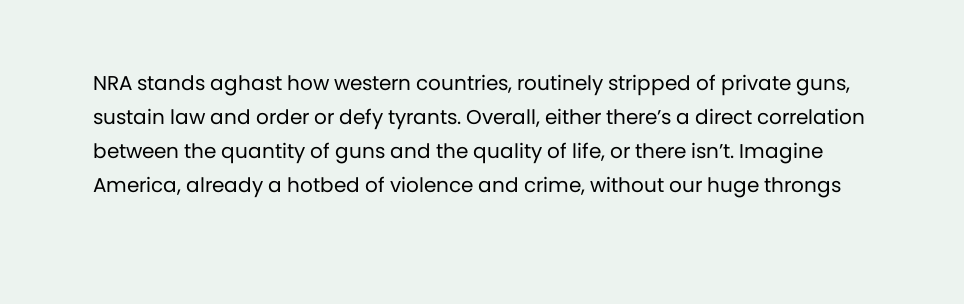NRA stands aghast how western countries, routinely stripped of private guns, sustain law and order or defy tyrants. Overall, either there’s a direct correlation between the quantity of guns and the quality of life, or there isn’t. Imagine America, already a hotbed of violence and crime, without our huge throngs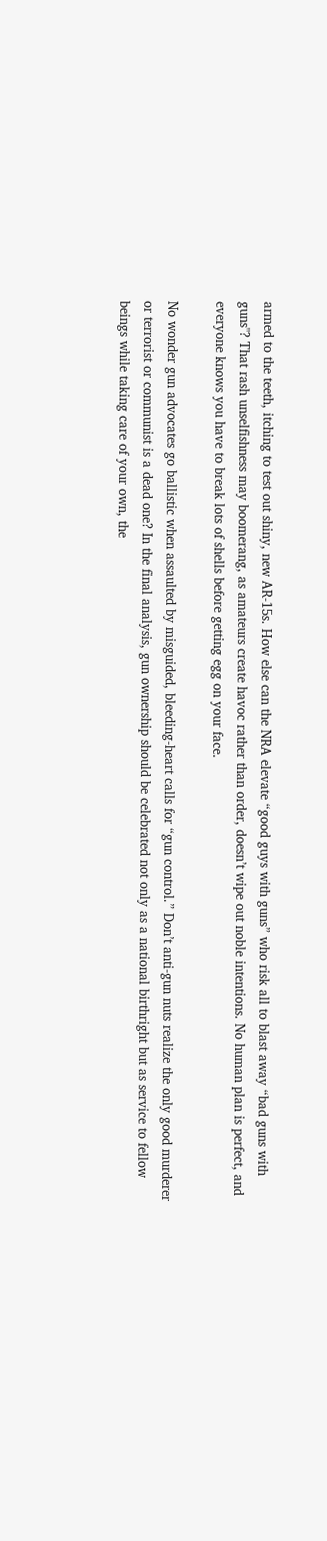armed to the teeth, itching to test out shiny, new AR-15s. How else can the NRA elevate “good guys with guns” who risk all to blast away “bad guns with guns"? That rash unselfishness may boomerang, as amateurs create havoc rather than order, doesn’t wipe out noble intentions. No human plan is perfect, and everyone knows you have to break lots of shells before getting egg on your face.

No wonder gun advocates go ballistic when assaulted by misguided, bleeding-heart calls for “gun control.” Don’t anti-gun nuts realize the only good murderer or terrorist or communist is a dead one? In the final analysis, gun ownership should be celebrated not only as a national birthright but as service to fellow beings while taking care of your own, the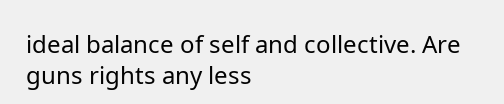ideal balance of self and collective. Are guns rights any less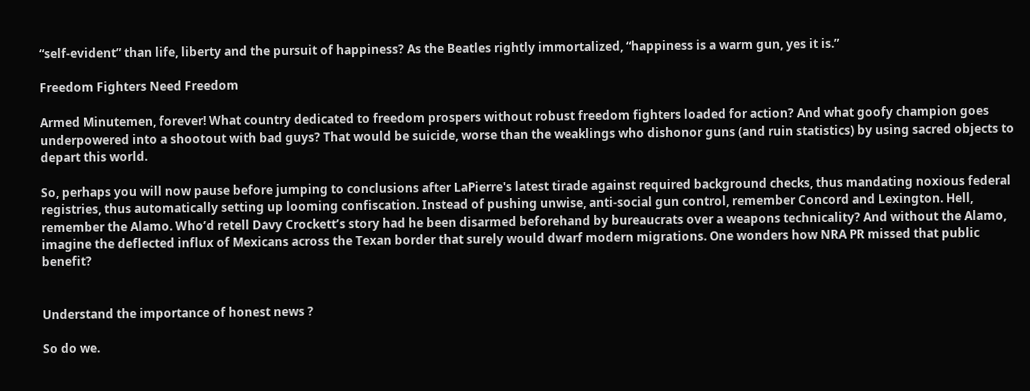“self-evident” than life, liberty and the pursuit of happiness? As the Beatles rightly immortalized, “happiness is a warm gun, yes it is.”

Freedom Fighters Need Freedom

Armed Minutemen, forever! What country dedicated to freedom prospers without robust freedom fighters loaded for action? And what goofy champion goes underpowered into a shootout with bad guys? That would be suicide, worse than the weaklings who dishonor guns (and ruin statistics) by using sacred objects to depart this world.

So, perhaps you will now pause before jumping to conclusions after LaPierre's latest tirade against required background checks, thus mandating noxious federal registries, thus automatically setting up looming confiscation. Instead of pushing unwise, anti-social gun control, remember Concord and Lexington. Hell, remember the Alamo. Who’d retell Davy Crockett’s story had he been disarmed beforehand by bureaucrats over a weapons technicality? And without the Alamo, imagine the deflected influx of Mexicans across the Texan border that surely would dwarf modern migrations. One wonders how NRA PR missed that public benefit?


Understand the importance of honest news ?

So do we.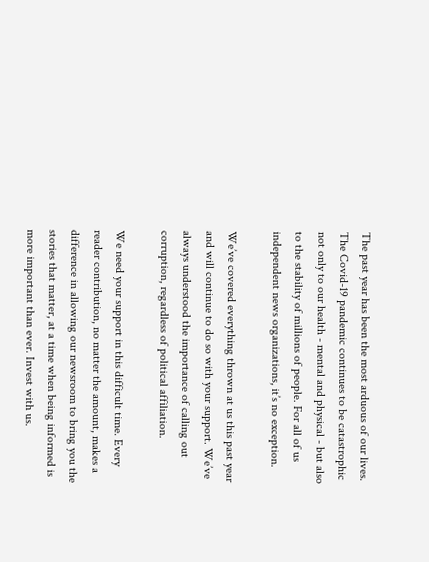The past year has been the most arduous of our lives. The Covid-19 pandemic continues to be catastrophic not only to our health - mental and physical - but also to the stability of millions of people. For all of us independent news organizations, it’s no exception.

We’ve covered everything thrown at us this past year and will continue to do so with your support. We’ve always understood the importance of calling out corruption, regardless of political affiliation.

We need your support in this difficult time. Every reader contribution, no matter the amount, makes a difference in allowing our newsroom to bring you the stories that matter, at a time when being informed is more important than ever. Invest with us.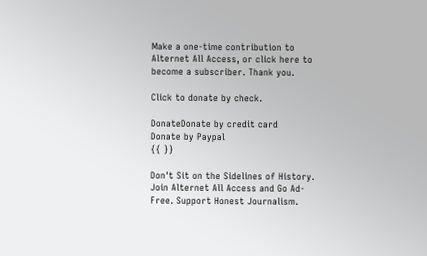Make a one-time contribution to Alternet All Access, or click here to become a subscriber. Thank you.

Click to donate by check.

DonateDonate by credit card
Donate by Paypal
{{ }}

Don't Sit on the Sidelines of History. Join Alternet All Access and Go Ad-Free. Support Honest Journalism.